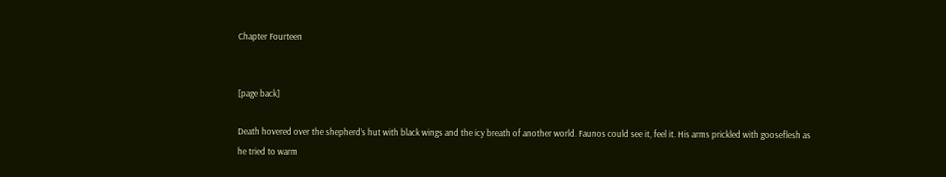Chapter Fourteen


[page back]

Death hovered over the shepherd’s hut with black wings and the icy breath of another world. Faunos could see it, feel it. His arms prickled with gooseflesh as he tried to warm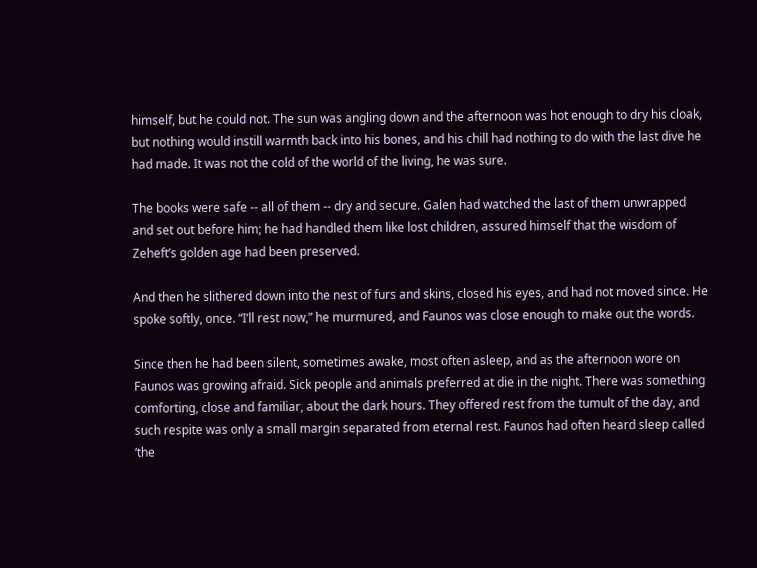himself, but he could not. The sun was angling down and the afternoon was hot enough to dry his cloak, but nothing would instill warmth back into his bones, and his chill had nothing to do with the last dive he had made. It was not the cold of the world of the living, he was sure.

The books were safe -- all of them -- dry and secure. Galen had watched the last of them unwrapped and set out before him; he had handled them like lost children, assured himself that the wisdom of Zeheft’s golden age had been preserved.

And then he slithered down into the nest of furs and skins, closed his eyes, and had not moved since. He spoke softly, once. “I’ll rest now,” he murmured, and Faunos was close enough to make out the words.

Since then he had been silent, sometimes awake, most often asleep, and as the afternoon wore on Faunos was growing afraid. Sick people and animals preferred at die in the night. There was something comforting, close and familiar, about the dark hours. They offered rest from the tumult of the day, and such respite was only a small margin separated from eternal rest. Faunos had often heard sleep called ‘the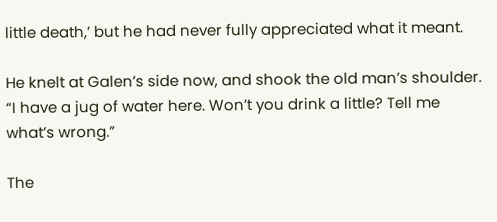little death,’ but he had never fully appreciated what it meant.

He knelt at Galen’s side now, and shook the old man’s shoulder. “I have a jug of water here. Won’t you drink a little? Tell me what’s wrong.”

The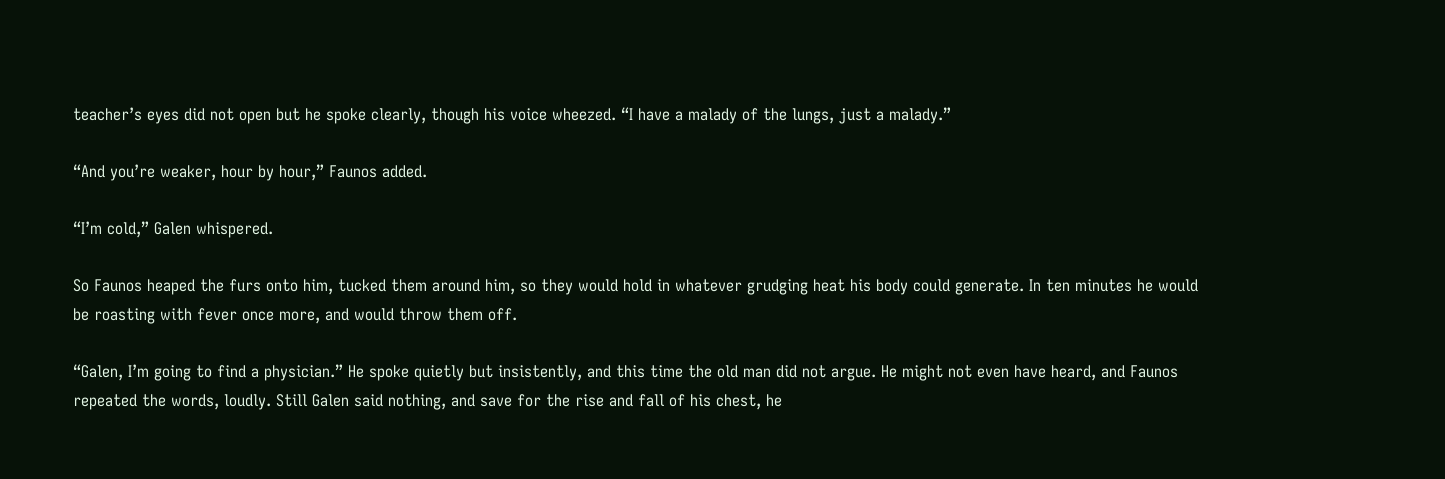teacher’s eyes did not open but he spoke clearly, though his voice wheezed. “I have a malady of the lungs, just a malady.”

“And you’re weaker, hour by hour,” Faunos added.

“I’m cold,” Galen whispered.

So Faunos heaped the furs onto him, tucked them around him, so they would hold in whatever grudging heat his body could generate. In ten minutes he would be roasting with fever once more, and would throw them off.

“Galen, I’m going to find a physician.” He spoke quietly but insistently, and this time the old man did not argue. He might not even have heard, and Faunos repeated the words, loudly. Still Galen said nothing, and save for the rise and fall of his chest, he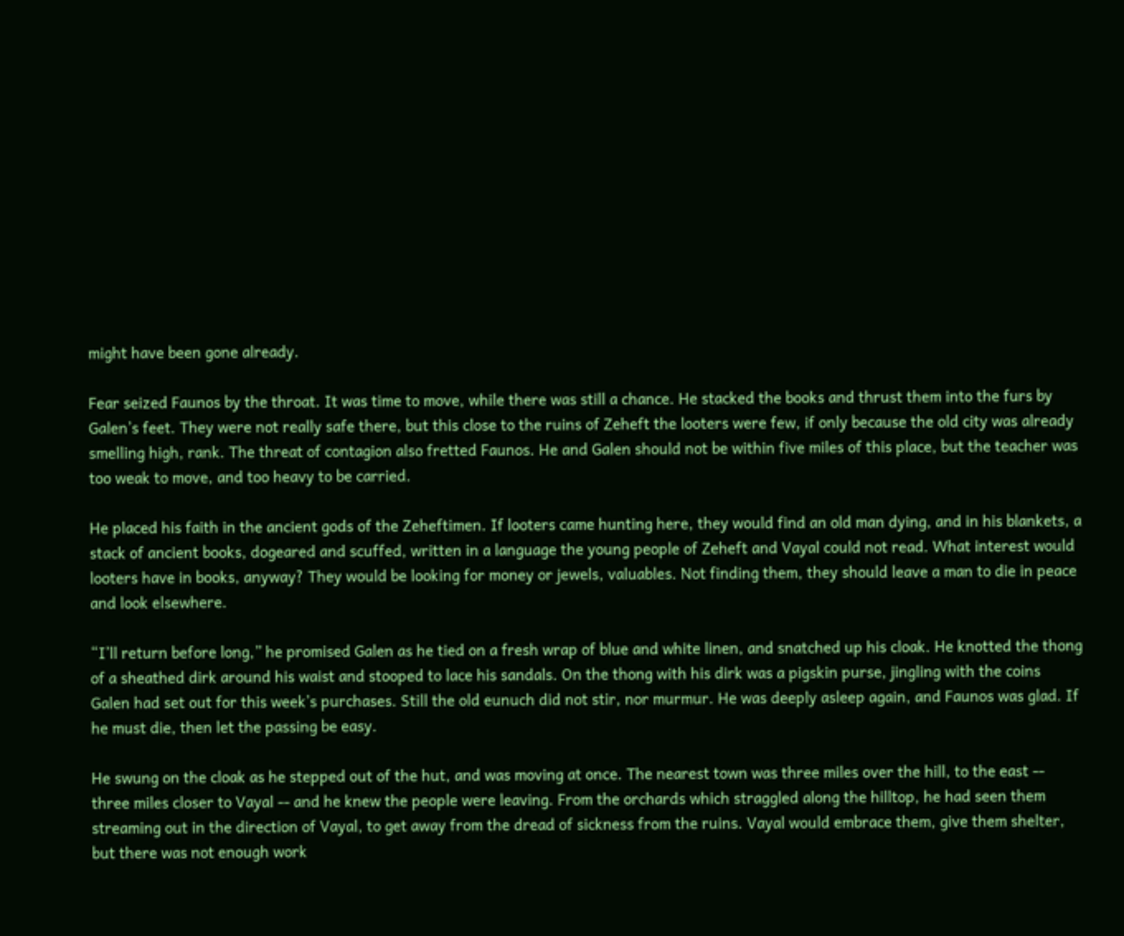might have been gone already.

Fear seized Faunos by the throat. It was time to move, while there was still a chance. He stacked the books and thrust them into the furs by Galen’s feet. They were not really safe there, but this close to the ruins of Zeheft the looters were few, if only because the old city was already smelling high, rank. The threat of contagion also fretted Faunos. He and Galen should not be within five miles of this place, but the teacher was too weak to move, and too heavy to be carried.

He placed his faith in the ancient gods of the Zeheftimen. If looters came hunting here, they would find an old man dying, and in his blankets, a stack of ancient books, dogeared and scuffed, written in a language the young people of Zeheft and Vayal could not read. What interest would looters have in books, anyway? They would be looking for money or jewels, valuables. Not finding them, they should leave a man to die in peace and look elsewhere.

“I’ll return before long,” he promised Galen as he tied on a fresh wrap of blue and white linen, and snatched up his cloak. He knotted the thong of a sheathed dirk around his waist and stooped to lace his sandals. On the thong with his dirk was a pigskin purse, jingling with the coins Galen had set out for this week’s purchases. Still the old eunuch did not stir, nor murmur. He was deeply asleep again, and Faunos was glad. If he must die, then let the passing be easy.

He swung on the cloak as he stepped out of the hut, and was moving at once. The nearest town was three miles over the hill, to the east -- three miles closer to Vayal -- and he knew the people were leaving. From the orchards which straggled along the hilltop, he had seen them streaming out in the direction of Vayal, to get away from the dread of sickness from the ruins. Vayal would embrace them, give them shelter, but there was not enough work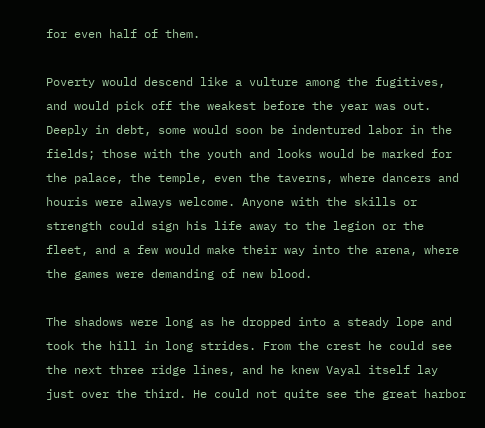for even half of them.

Poverty would descend like a vulture among the fugitives, and would pick off the weakest before the year was out. Deeply in debt, some would soon be indentured labor in the fields; those with the youth and looks would be marked for the palace, the temple, even the taverns, where dancers and houris were always welcome. Anyone with the skills or strength could sign his life away to the legion or the fleet, and a few would make their way into the arena, where the games were demanding of new blood.

The shadows were long as he dropped into a steady lope and took the hill in long strides. From the crest he could see the next three ridge lines, and he knew Vayal itself lay just over the third. He could not quite see the great harbor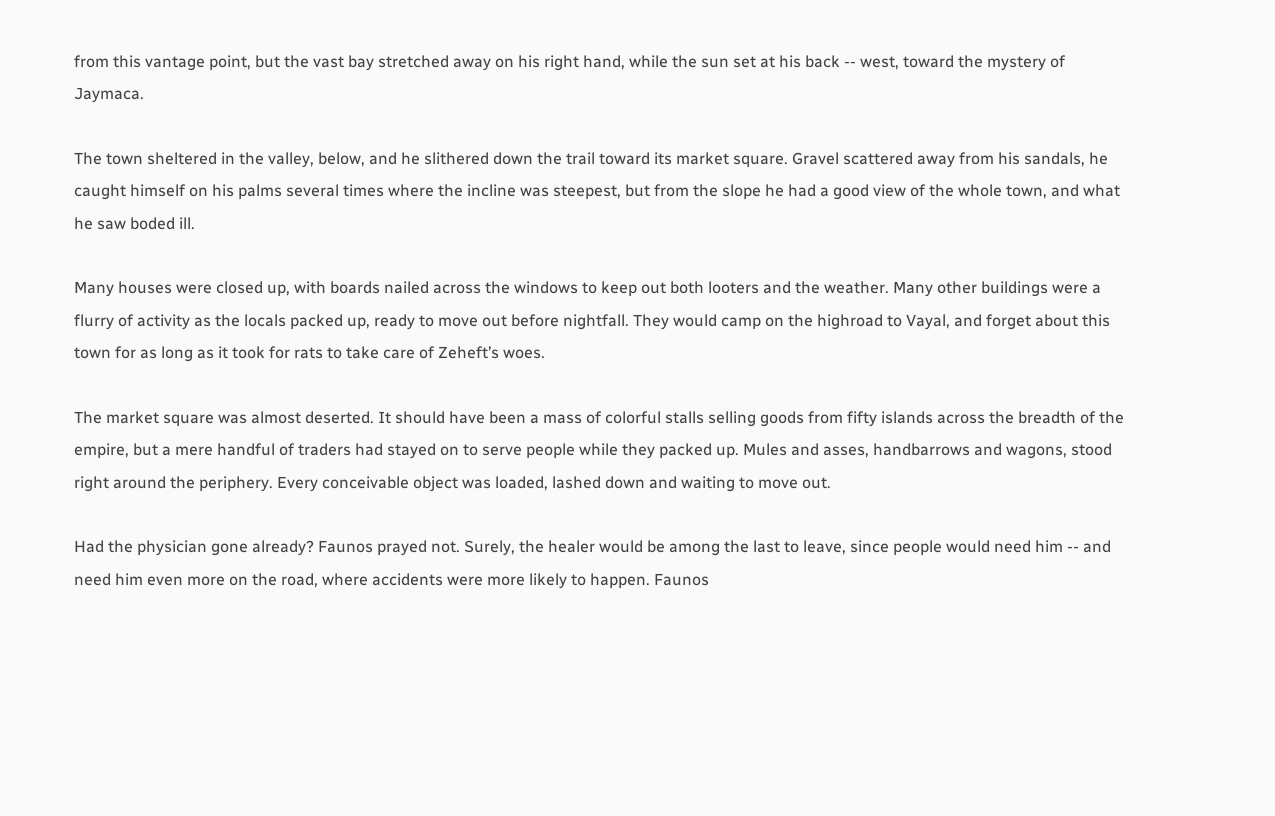from this vantage point, but the vast bay stretched away on his right hand, while the sun set at his back -- west, toward the mystery of Jaymaca.

The town sheltered in the valley, below, and he slithered down the trail toward its market square. Gravel scattered away from his sandals, he caught himself on his palms several times where the incline was steepest, but from the slope he had a good view of the whole town, and what he saw boded ill.

Many houses were closed up, with boards nailed across the windows to keep out both looters and the weather. Many other buildings were a flurry of activity as the locals packed up, ready to move out before nightfall. They would camp on the highroad to Vayal, and forget about this town for as long as it took for rats to take care of Zeheft’s woes.

The market square was almost deserted. It should have been a mass of colorful stalls selling goods from fifty islands across the breadth of the empire, but a mere handful of traders had stayed on to serve people while they packed up. Mules and asses, handbarrows and wagons, stood right around the periphery. Every conceivable object was loaded, lashed down and waiting to move out.

Had the physician gone already? Faunos prayed not. Surely, the healer would be among the last to leave, since people would need him -- and need him even more on the road, where accidents were more likely to happen. Faunos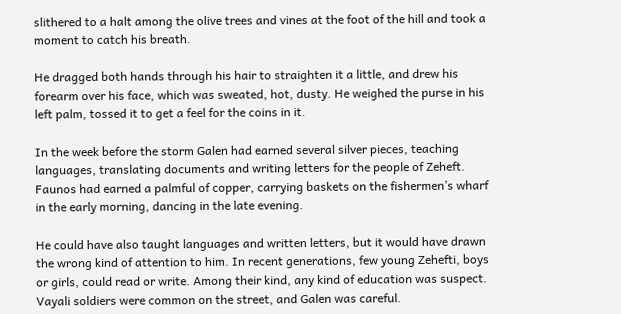slithered to a halt among the olive trees and vines at the foot of the hill and took a moment to catch his breath.

He dragged both hands through his hair to straighten it a little, and drew his forearm over his face, which was sweated, hot, dusty. He weighed the purse in his left palm, tossed it to get a feel for the coins in it.

In the week before the storm Galen had earned several silver pieces, teaching languages, translating documents and writing letters for the people of Zeheft. Faunos had earned a palmful of copper, carrying baskets on the fishermen’s wharf in the early morning, dancing in the late evening.

He could have also taught languages and written letters, but it would have drawn the wrong kind of attention to him. In recent generations, few young Zehefti, boys or girls, could read or write. Among their kind, any kind of education was suspect. Vayali soldiers were common on the street, and Galen was careful.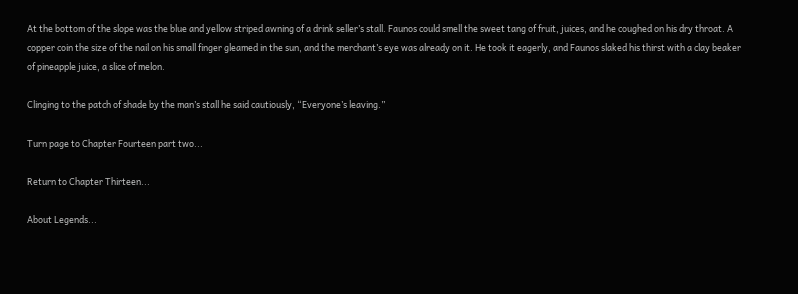At the bottom of the slope was the blue and yellow striped awning of a drink seller’s stall. Faunos could smell the sweet tang of fruit, juices, and he coughed on his dry throat. A copper coin the size of the nail on his small finger gleamed in the sun, and the merchant’s eye was already on it. He took it eagerly, and Faunos slaked his thirst with a clay beaker of pineapple juice, a slice of melon.

Clinging to the patch of shade by the man’s stall he said cautiously, “Everyone’s leaving.”

Turn page to Chapter Fourteen part two...

Return to Chapter Thirteen...

About Legends...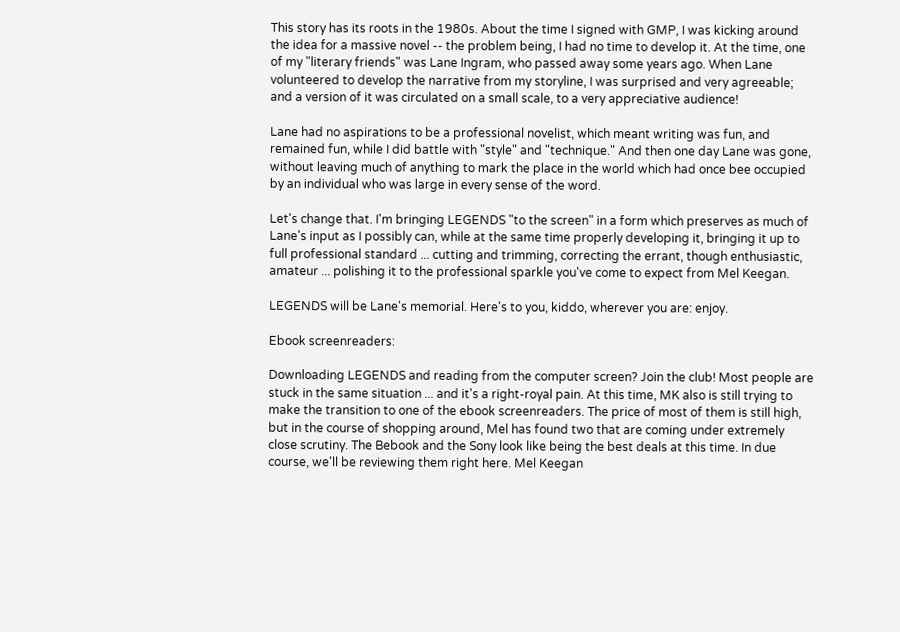This story has its roots in the 1980s. About the time I signed with GMP, I was kicking around the idea for a massive novel -- the problem being, I had no time to develop it. At the time, one of my "literary friends" was Lane Ingram, who passed away some years ago. When Lane volunteered to develop the narrative from my storyline, I was surprised and very agreeable; and a version of it was circulated on a small scale, to a very appreciative audience!

Lane had no aspirations to be a professional novelist, which meant writing was fun, and remained fun, while I did battle with "style" and "technique." And then one day Lane was gone, without leaving much of anything to mark the place in the world which had once bee occupied by an individual who was large in every sense of the word.

Let's change that. I'm bringing LEGENDS "to the screen" in a form which preserves as much of Lane's input as I possibly can, while at the same time properly developing it, bringing it up to full professional standard ... cutting and trimming, correcting the errant, though enthusiastic, amateur ... polishing it to the professional sparkle you've come to expect from Mel Keegan.

LEGENDS will be Lane's memorial. Here's to you, kiddo, wherever you are: enjoy.

Ebook screenreaders:

Downloading LEGENDS and reading from the computer screen? Join the club! Most people are stuck in the same situation ... and it's a right-royal pain. At this time, MK also is still trying to make the transition to one of the ebook screenreaders. The price of most of them is still high, but in the course of shopping around, Mel has found two that are coming under extremely close scrutiny. The Bebook and the Sony look like being the best deals at this time. In due course, we'll be reviewing them right here. Mel Keegan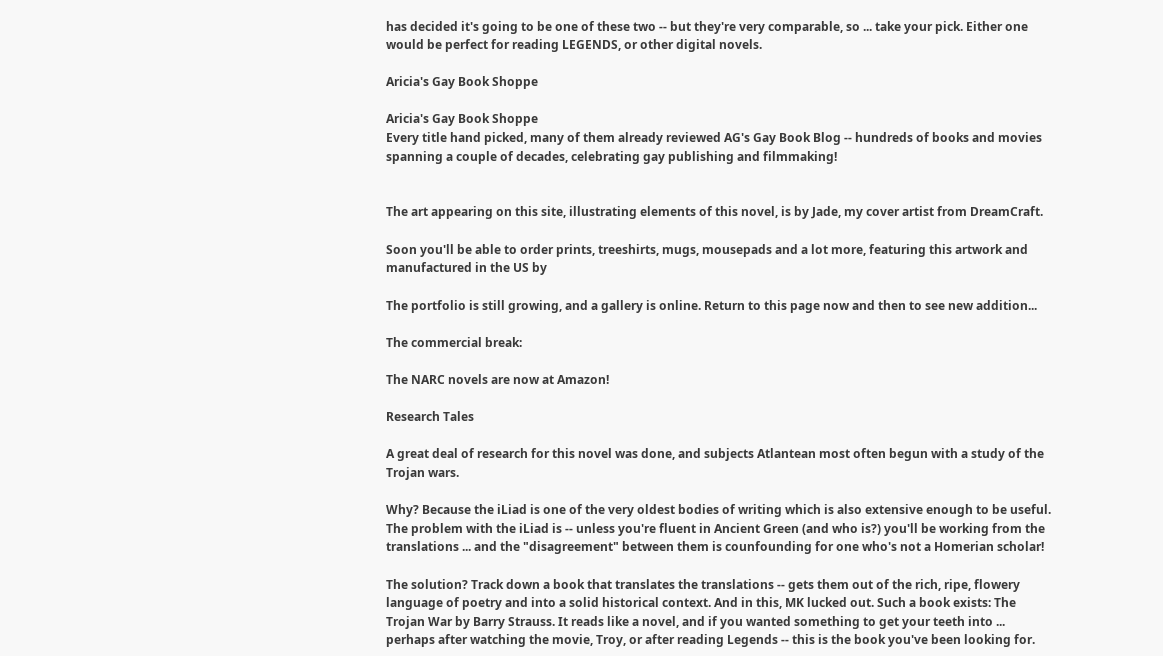has decided it's going to be one of these two -- but they're very comparable, so ... take your pick. Either one would be perfect for reading LEGENDS, or other digital novels.

Aricia's Gay Book Shoppe

Aricia's Gay Book Shoppe
Every title hand picked, many of them already reviewed AG's Gay Book Blog -- hundreds of books and movies spanning a couple of decades, celebrating gay publishing and filmmaking!


The art appearing on this site, illustrating elements of this novel, is by Jade, my cover artist from DreamCraft.

Soon you'll be able to order prints, treeshirts, mugs, mousepads and a lot more, featuring this artwork and manufactured in the US by

The portfolio is still growing, and a gallery is online. Return to this page now and then to see new addition...

The commercial break:

The NARC novels are now at Amazon!

Research Tales

A great deal of research for this novel was done, and subjects Atlantean most often begun with a study of the Trojan wars.

Why? Because the iLiad is one of the very oldest bodies of writing which is also extensive enough to be useful. The problem with the iLiad is -- unless you're fluent in Ancient Green (and who is?) you'll be working from the translations ... and the "disagreement" between them is counfounding for one who's not a Homerian scholar!

The solution? Track down a book that translates the translations -- gets them out of the rich, ripe, flowery language of poetry and into a solid historical context. And in this, MK lucked out. Such a book exists: The Trojan War by Barry Strauss. It reads like a novel, and if you wanted something to get your teeth into ... perhaps after watching the movie, Troy, or after reading Legends -- this is the book you've been looking for.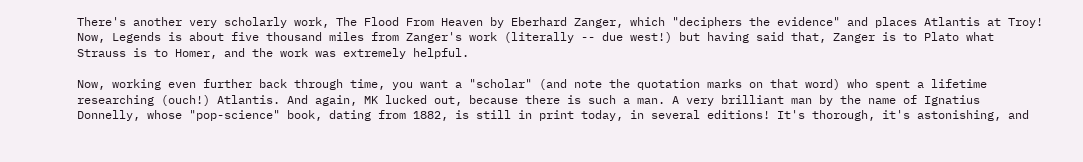There's another very scholarly work, The Flood From Heaven by Eberhard Zanger, which "deciphers the evidence" and places Atlantis at Troy! Now, Legends is about five thousand miles from Zanger's work (literally -- due west!) but having said that, Zanger is to Plato what Strauss is to Homer, and the work was extremely helpful.

Now, working even further back through time, you want a "scholar" (and note the quotation marks on that word) who spent a lifetime researching (ouch!) Atlantis. And again, MK lucked out, because there is such a man. A very brilliant man by the name of Ignatius Donnelly, whose "pop-science" book, dating from 1882, is still in print today, in several editions! It's thorough, it's astonishing, and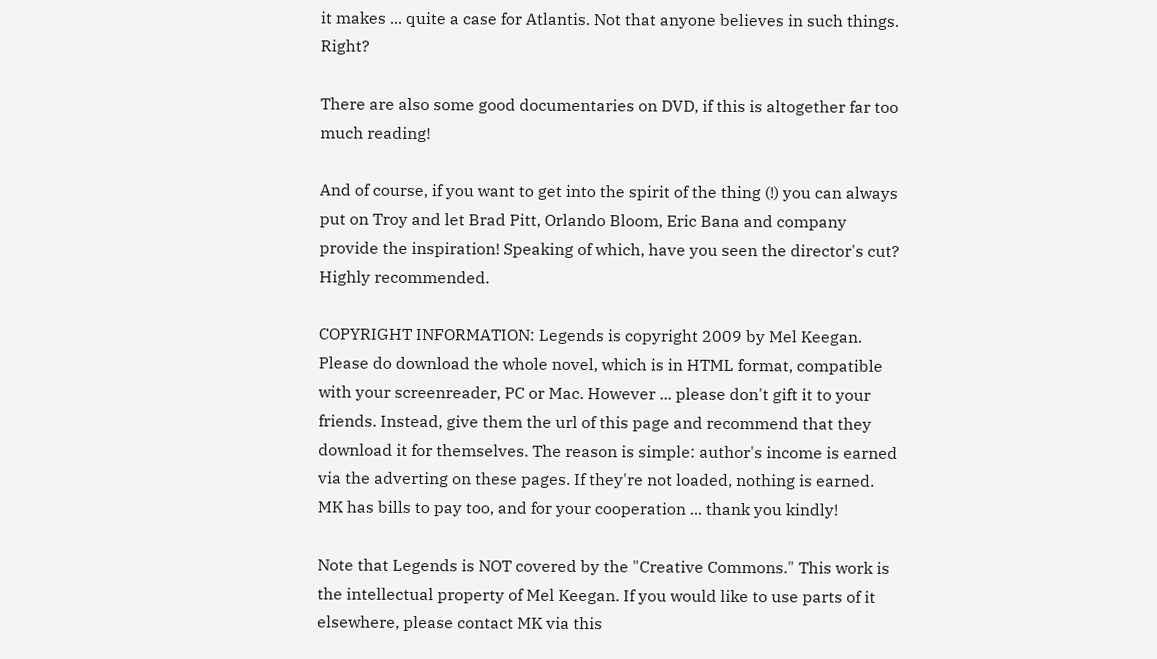it makes ... quite a case for Atlantis. Not that anyone believes in such things. Right?

There are also some good documentaries on DVD, if this is altogether far too much reading!

And of course, if you want to get into the spirit of the thing (!) you can always put on Troy and let Brad Pitt, Orlando Bloom, Eric Bana and company provide the inspiration! Speaking of which, have you seen the director's cut? Highly recommended.

COPYRIGHT INFORMATION: Legends is copyright 2009 by Mel Keegan. Please do download the whole novel, which is in HTML format, compatible with your screenreader, PC or Mac. However ... please don't gift it to your friends. Instead, give them the url of this page and recommend that they download it for themselves. The reason is simple: author's income is earned via the adverting on these pages. If they're not loaded, nothing is earned. MK has bills to pay too, and for your cooperation ... thank you kindly!

Note that Legends is NOT covered by the "Creative Commons." This work is the intellectual property of Mel Keegan. If you would like to use parts of it elsewhere, please contact MK via this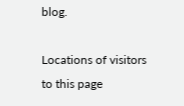blog.

Locations of visitors to this page